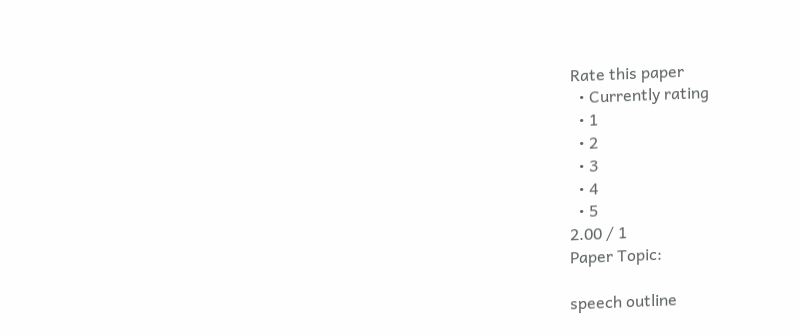Rate this paper
  • Currently rating
  • 1
  • 2
  • 3
  • 4
  • 5
2.00 / 1
Paper Topic:

speech outline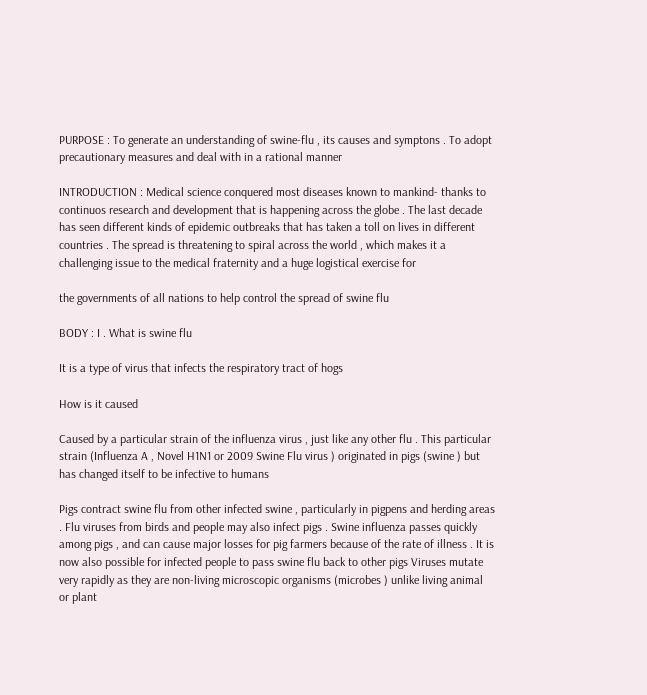PURPOSE : To generate an understanding of swine-flu , its causes and symptons . To adopt precautionary measures and deal with in a rational manner

INTRODUCTION : Medical science conquered most diseases known to mankind- thanks to continuos research and development that is happening across the globe . The last decade has seen different kinds of epidemic outbreaks that has taken a toll on lives in different countries . The spread is threatening to spiral across the world , which makes it a challenging issue to the medical fraternity and a huge logistical exercise for

the governments of all nations to help control the spread of swine flu

BODY : I . What is swine flu

It is a type of virus that infects the respiratory tract of hogs

How is it caused

Caused by a particular strain of the influenza virus , just like any other flu . This particular strain (Influenza A , Novel H1N1 or 2009 Swine Flu virus ) originated in pigs (swine ) but has changed itself to be infective to humans

Pigs contract swine flu from other infected swine , particularly in pigpens and herding areas . Flu viruses from birds and people may also infect pigs . Swine influenza passes quickly among pigs , and can cause major losses for pig farmers because of the rate of illness . It is now also possible for infected people to pass swine flu back to other pigs Viruses mutate very rapidly as they are non-living microscopic organisms (microbes ) unlike living animal or plant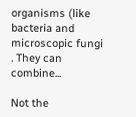organisms (like bacteria and microscopic fungi . They can combine...

Not the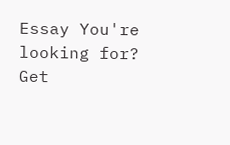Essay You're looking for? Get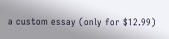a custom essay (only for $12.99)